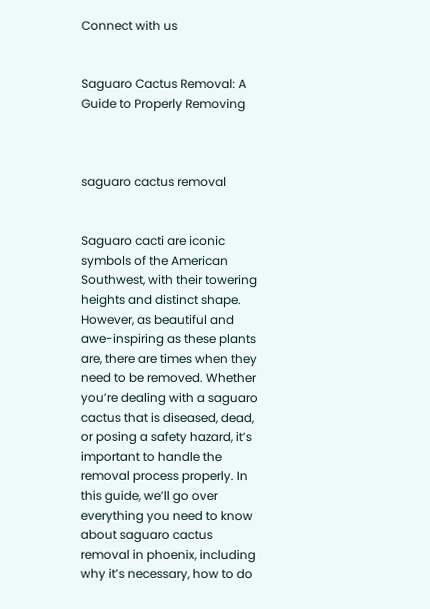Connect with us


Saguaro Cactus Removal: A Guide to Properly Removing



saguaro cactus removal


Saguaro cacti are iconic symbols of the American Southwest, with their towering heights and distinct shape. However, as beautiful and awe-inspiring as these plants are, there are times when they need to be removed. Whether you’re dealing with a saguaro cactus that is diseased, dead, or posing a safety hazard, it’s important to handle the removal process properly. In this guide, we’ll go over everything you need to know about saguaro cactus removal in phoenix, including why it’s necessary, how to do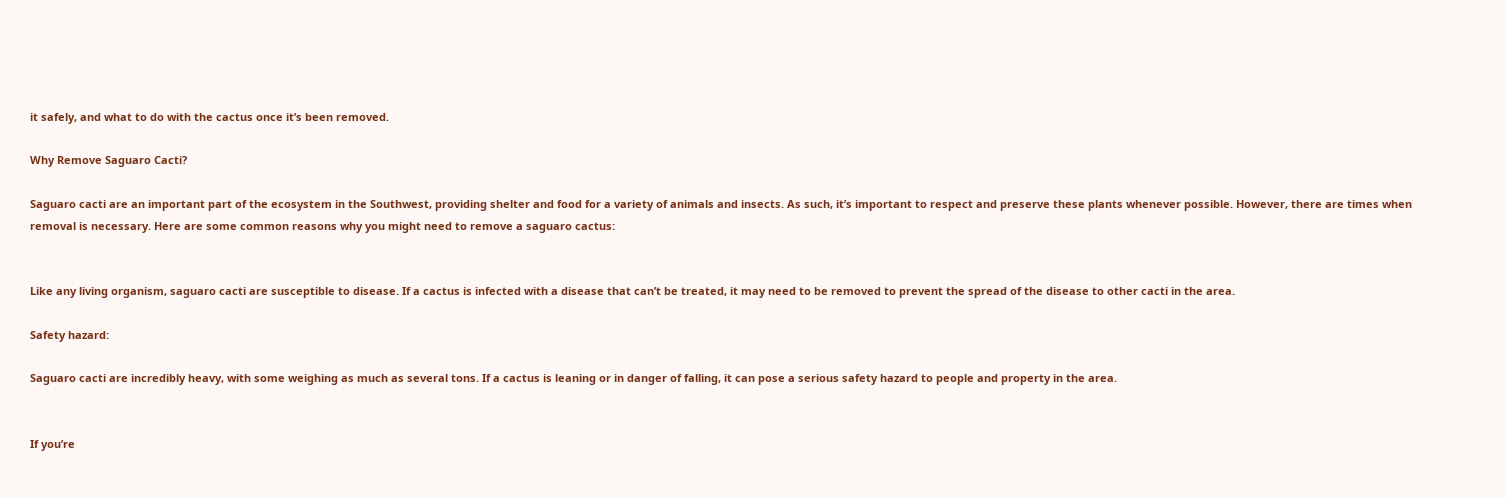it safely, and what to do with the cactus once it’s been removed.

Why Remove Saguaro Cacti?

Saguaro cacti are an important part of the ecosystem in the Southwest, providing shelter and food for a variety of animals and insects. As such, it’s important to respect and preserve these plants whenever possible. However, there are times when removal is necessary. Here are some common reasons why you might need to remove a saguaro cactus:


Like any living organism, saguaro cacti are susceptible to disease. If a cactus is infected with a disease that can’t be treated, it may need to be removed to prevent the spread of the disease to other cacti in the area.

Safety hazard:

Saguaro cacti are incredibly heavy, with some weighing as much as several tons. If a cactus is leaning or in danger of falling, it can pose a serious safety hazard to people and property in the area.


If you’re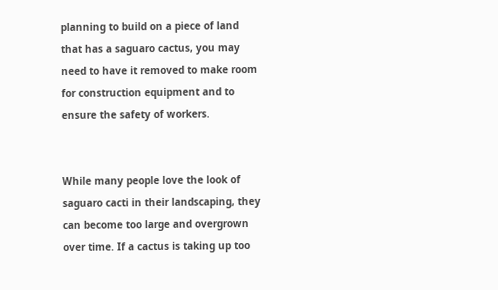planning to build on a piece of land that has a saguaro cactus, you may need to have it removed to make room for construction equipment and to ensure the safety of workers.


While many people love the look of saguaro cacti in their landscaping, they can become too large and overgrown over time. If a cactus is taking up too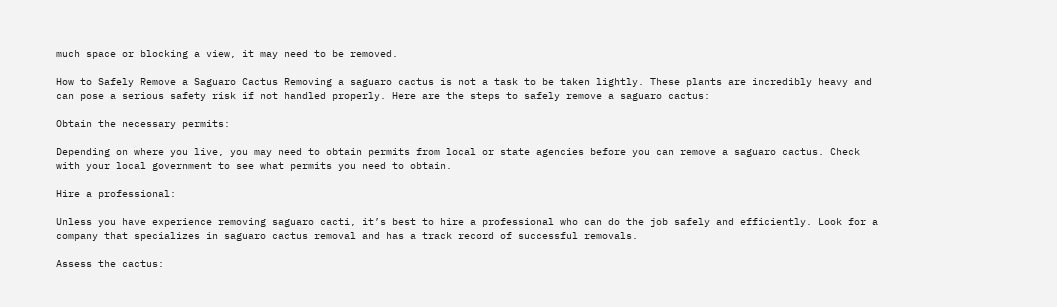much space or blocking a view, it may need to be removed.

How to Safely Remove a Saguaro Cactus Removing a saguaro cactus is not a task to be taken lightly. These plants are incredibly heavy and can pose a serious safety risk if not handled properly. Here are the steps to safely remove a saguaro cactus:

Obtain the necessary permits:

Depending on where you live, you may need to obtain permits from local or state agencies before you can remove a saguaro cactus. Check with your local government to see what permits you need to obtain.

Hire a professional:

Unless you have experience removing saguaro cacti, it’s best to hire a professional who can do the job safely and efficiently. Look for a company that specializes in saguaro cactus removal and has a track record of successful removals.

Assess the cactus: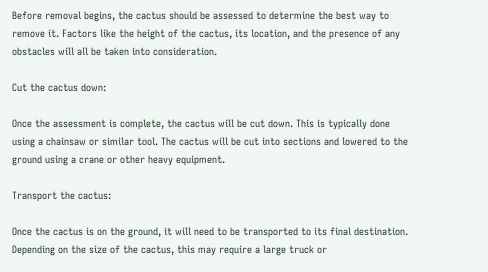Before removal begins, the cactus should be assessed to determine the best way to remove it. Factors like the height of the cactus, its location, and the presence of any obstacles will all be taken into consideration.

Cut the cactus down:

Once the assessment is complete, the cactus will be cut down. This is typically done using a chainsaw or similar tool. The cactus will be cut into sections and lowered to the ground using a crane or other heavy equipment.

Transport the cactus:

Once the cactus is on the ground, it will need to be transported to its final destination. Depending on the size of the cactus, this may require a large truck or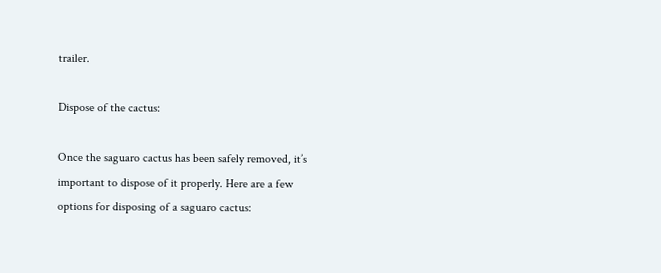trailer.

Dispose of the cactus:

Once the saguaro cactus has been safely removed, it’s important to dispose of it properly. Here are a few options for disposing of a saguaro cactus: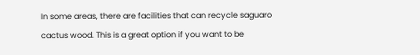In some areas, there are facilities that can recycle saguaro cactus wood. This is a great option if you want to be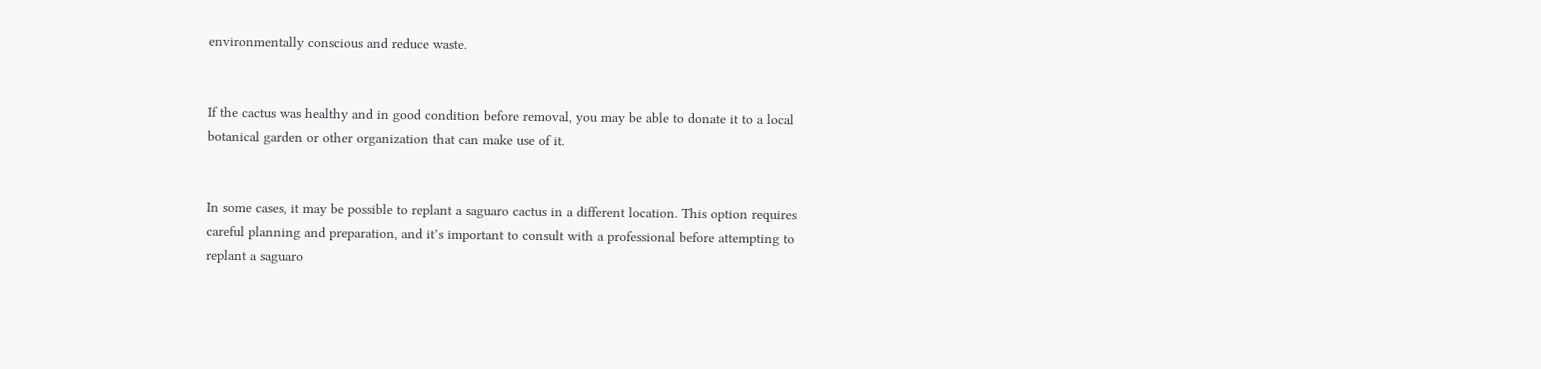environmentally conscious and reduce waste.


If the cactus was healthy and in good condition before removal, you may be able to donate it to a local botanical garden or other organization that can make use of it.


In some cases, it may be possible to replant a saguaro cactus in a different location. This option requires careful planning and preparation, and it’s important to consult with a professional before attempting to replant a saguaro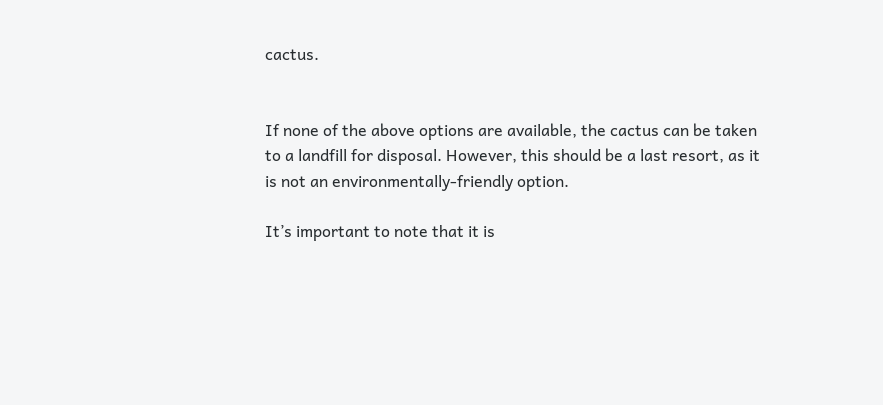cactus.


If none of the above options are available, the cactus can be taken to a landfill for disposal. However, this should be a last resort, as it is not an environmentally-friendly option.

It’s important to note that it is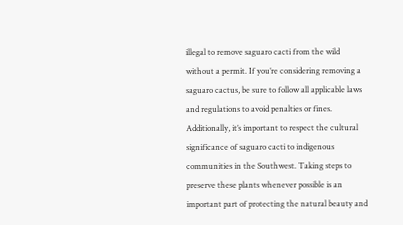illegal to remove saguaro cacti from the wild without a permit. If you’re considering removing a saguaro cactus, be sure to follow all applicable laws and regulations to avoid penalties or fines. Additionally, it’s important to respect the cultural significance of saguaro cacti to indigenous communities in the Southwest. Taking steps to preserve these plants whenever possible is an important part of protecting the natural beauty and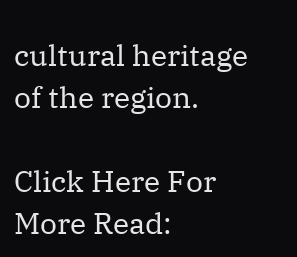cultural heritage of the region.

Click Here For More Read: